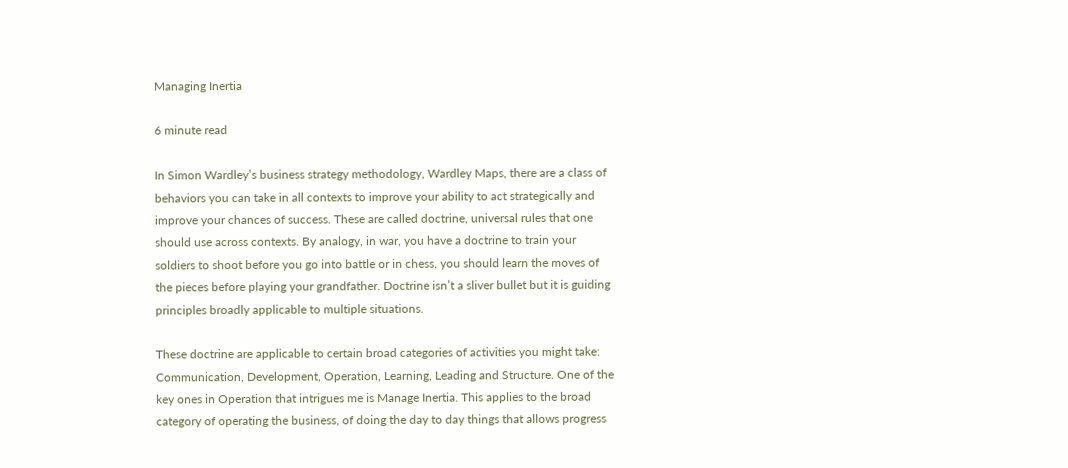Managing Inertia

6 minute read

In Simon Wardley’s business strategy methodology, Wardley Maps, there are a class of behaviors you can take in all contexts to improve your ability to act strategically and improve your chances of success. These are called doctrine, universal rules that one should use across contexts. By analogy, in war, you have a doctrine to train your soldiers to shoot before you go into battle or in chess, you should learn the moves of the pieces before playing your grandfather. Doctrine isn’t a sliver bullet but it is guiding principles broadly applicable to multiple situations.

These doctrine are applicable to certain broad categories of activities you might take: Communication, Development, Operation, Learning, Leading and Structure. One of the key ones in Operation that intrigues me is Manage Inertia. This applies to the broad category of operating the business, of doing the day to day things that allows progress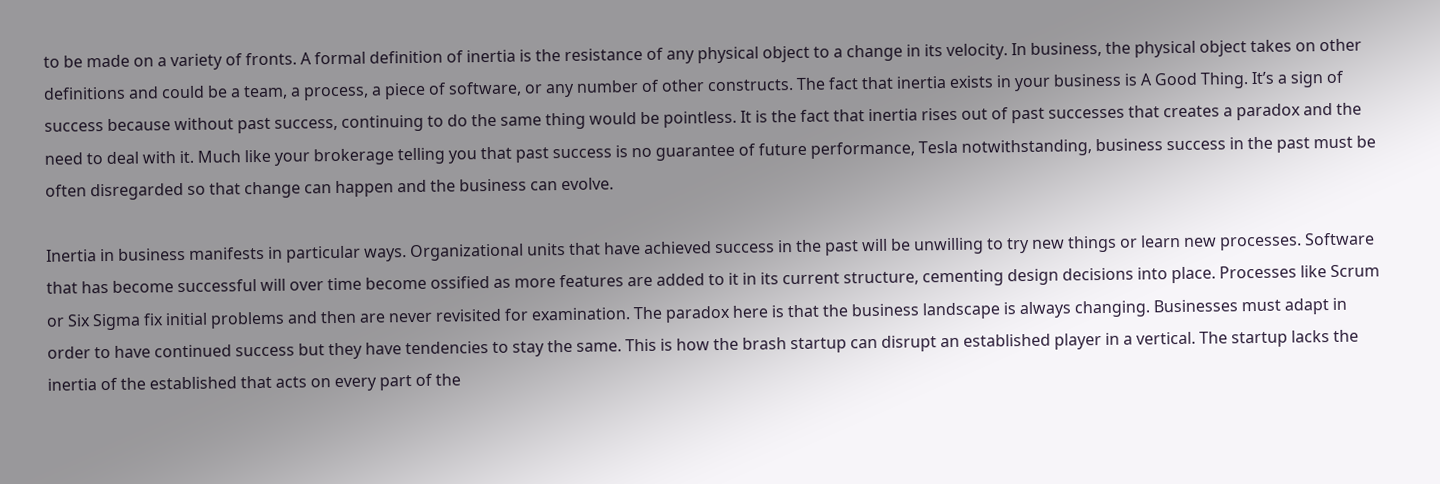to be made on a variety of fronts. A formal definition of inertia is the resistance of any physical object to a change in its velocity. In business, the physical object takes on other definitions and could be a team, a process, a piece of software, or any number of other constructs. The fact that inertia exists in your business is A Good Thing. It’s a sign of success because without past success, continuing to do the same thing would be pointless. It is the fact that inertia rises out of past successes that creates a paradox and the need to deal with it. Much like your brokerage telling you that past success is no guarantee of future performance, Tesla notwithstanding, business success in the past must be often disregarded so that change can happen and the business can evolve.

Inertia in business manifests in particular ways. Organizational units that have achieved success in the past will be unwilling to try new things or learn new processes. Software that has become successful will over time become ossified as more features are added to it in its current structure, cementing design decisions into place. Processes like Scrum or Six Sigma fix initial problems and then are never revisited for examination. The paradox here is that the business landscape is always changing. Businesses must adapt in order to have continued success but they have tendencies to stay the same. This is how the brash startup can disrupt an established player in a vertical. The startup lacks the inertia of the established that acts on every part of the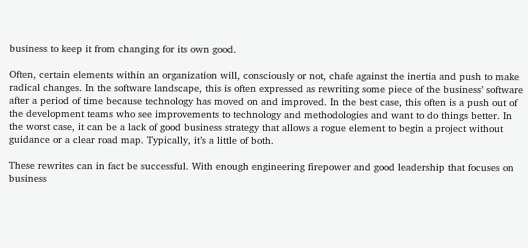business to keep it from changing for its own good.

Often, certain elements within an organization will, consciously or not, chafe against the inertia and push to make radical changes. In the software landscape, this is often expressed as rewriting some piece of the business’ software after a period of time because technology has moved on and improved. In the best case, this often is a push out of the development teams who see improvements to technology and methodologies and want to do things better. In the worst case, it can be a lack of good business strategy that allows a rogue element to begin a project without guidance or a clear road map. Typically, it’s a little of both.

These rewrites can in fact be successful. With enough engineering firepower and good leadership that focuses on business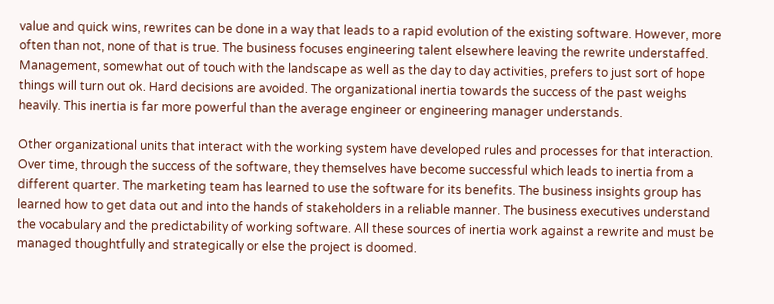value and quick wins, rewrites can be done in a way that leads to a rapid evolution of the existing software. However, more often than not, none of that is true. The business focuses engineering talent elsewhere leaving the rewrite understaffed. Management, somewhat out of touch with the landscape as well as the day to day activities, prefers to just sort of hope things will turn out ok. Hard decisions are avoided. The organizational inertia towards the success of the past weighs heavily. This inertia is far more powerful than the average engineer or engineering manager understands.

Other organizational units that interact with the working system have developed rules and processes for that interaction. Over time, through the success of the software, they themselves have become successful which leads to inertia from a different quarter. The marketing team has learned to use the software for its benefits. The business insights group has learned how to get data out and into the hands of stakeholders in a reliable manner. The business executives understand the vocabulary and the predictability of working software. All these sources of inertia work against a rewrite and must be managed thoughtfully and strategically or else the project is doomed.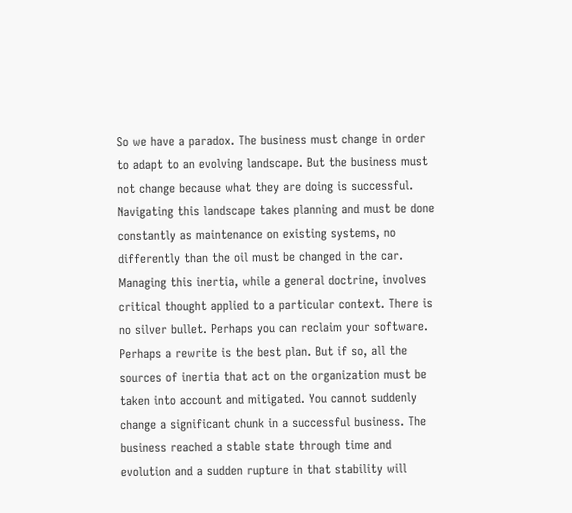So we have a paradox. The business must change in order to adapt to an evolving landscape. But the business must not change because what they are doing is successful. Navigating this landscape takes planning and must be done constantly as maintenance on existing systems, no differently than the oil must be changed in the car. Managing this inertia, while a general doctrine, involves critical thought applied to a particular context. There is no silver bullet. Perhaps you can reclaim your software. Perhaps a rewrite is the best plan. But if so, all the sources of inertia that act on the organization must be taken into account and mitigated. You cannot suddenly change a significant chunk in a successful business. The business reached a stable state through time and evolution and a sudden rupture in that stability will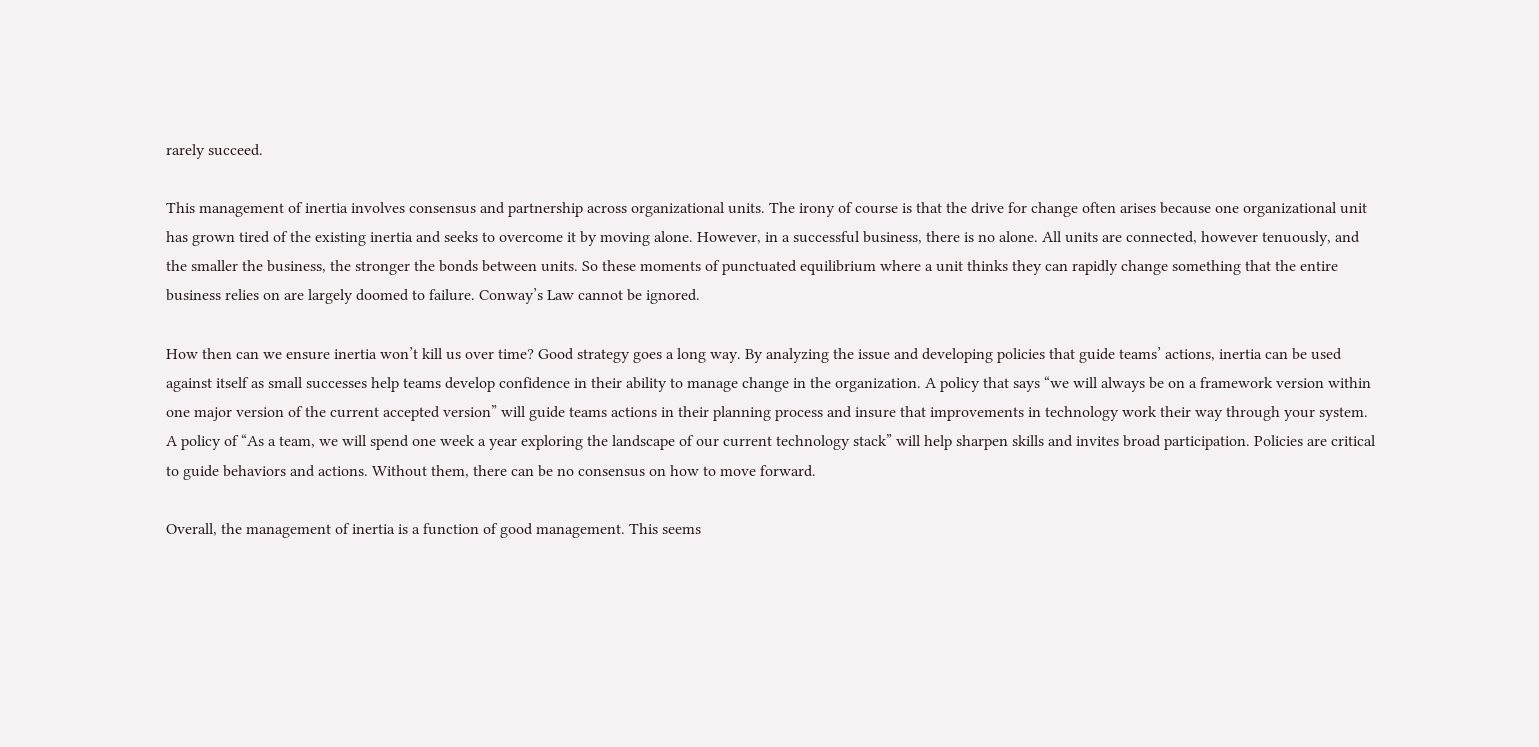rarely succeed.

This management of inertia involves consensus and partnership across organizational units. The irony of course is that the drive for change often arises because one organizational unit has grown tired of the existing inertia and seeks to overcome it by moving alone. However, in a successful business, there is no alone. All units are connected, however tenuously, and the smaller the business, the stronger the bonds between units. So these moments of punctuated equilibrium where a unit thinks they can rapidly change something that the entire business relies on are largely doomed to failure. Conway’s Law cannot be ignored.

How then can we ensure inertia won’t kill us over time? Good strategy goes a long way. By analyzing the issue and developing policies that guide teams’ actions, inertia can be used against itself as small successes help teams develop confidence in their ability to manage change in the organization. A policy that says “we will always be on a framework version within one major version of the current accepted version” will guide teams actions in their planning process and insure that improvements in technology work their way through your system. A policy of “As a team, we will spend one week a year exploring the landscape of our current technology stack” will help sharpen skills and invites broad participation. Policies are critical to guide behaviors and actions. Without them, there can be no consensus on how to move forward.

Overall, the management of inertia is a function of good management. This seems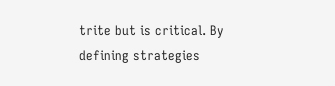trite but is critical. By defining strategies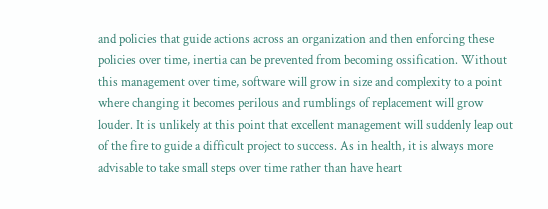and policies that guide actions across an organization and then enforcing these policies over time, inertia can be prevented from becoming ossification. Without this management over time, software will grow in size and complexity to a point where changing it becomes perilous and rumblings of replacement will grow louder. It is unlikely at this point that excellent management will suddenly leap out of the fire to guide a difficult project to success. As in health, it is always more advisable to take small steps over time rather than have heart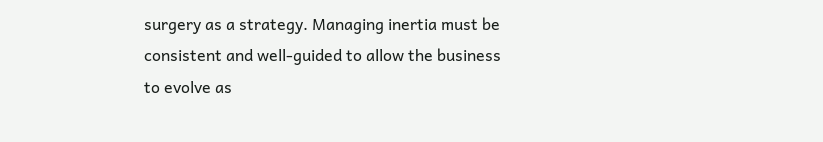surgery as a strategy. Managing inertia must be consistent and well-guided to allow the business to evolve as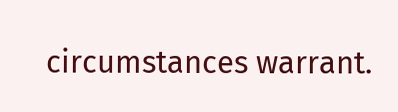circumstances warrant.